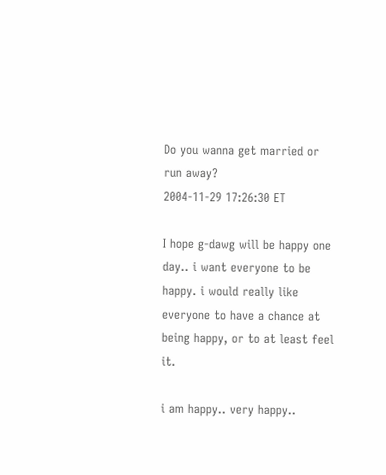Do you wanna get married or run away?
2004-11-29 17:26:30 ET

I hope g-dawg will be happy one day.. i want everyone to be happy. i would really like everyone to have a chance at being happy, or to at least feel it.

i am happy.. very happy..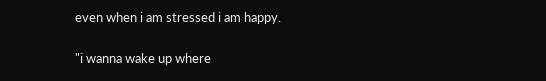even when i am stressed i am happy.

"i wanna wake up where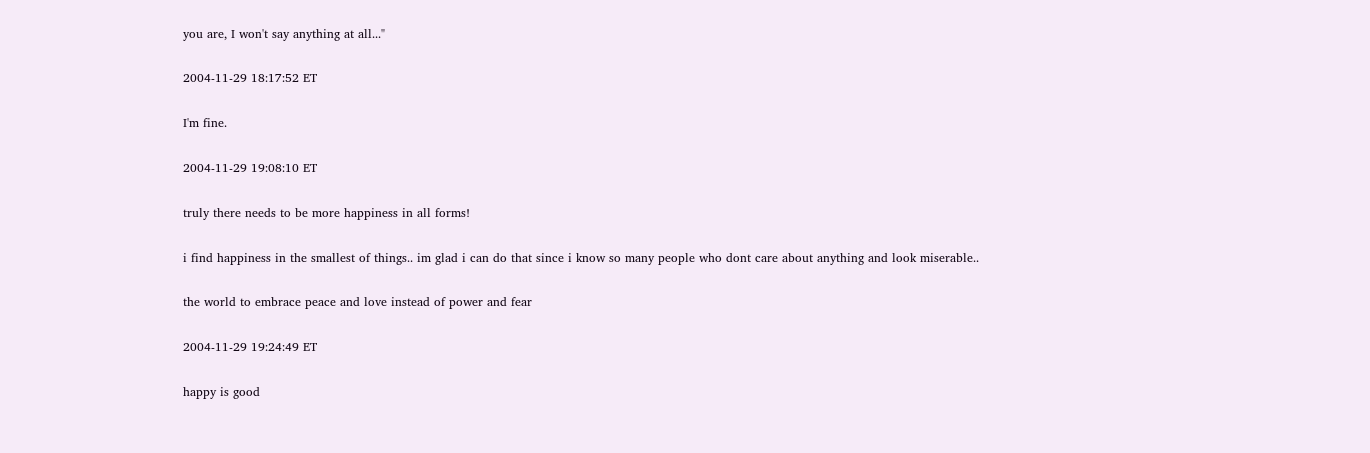you are, I won't say anything at all..."

2004-11-29 18:17:52 ET

I'm fine.

2004-11-29 19:08:10 ET

truly there needs to be more happiness in all forms!

i find happiness in the smallest of things.. im glad i can do that since i know so many people who dont care about anything and look miserable..

the world to embrace peace and love instead of power and fear

2004-11-29 19:24:49 ET

happy is good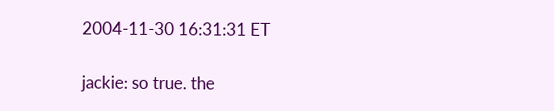2004-11-30 16:31:31 ET

jackie: so true. the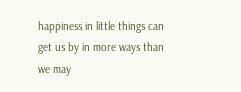happiness in little things can get us by in more ways than we may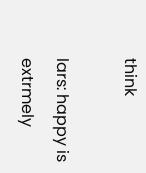think

lars: happy is extrmely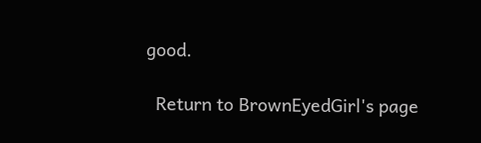good.

  Return to BrownEyedGirl's page